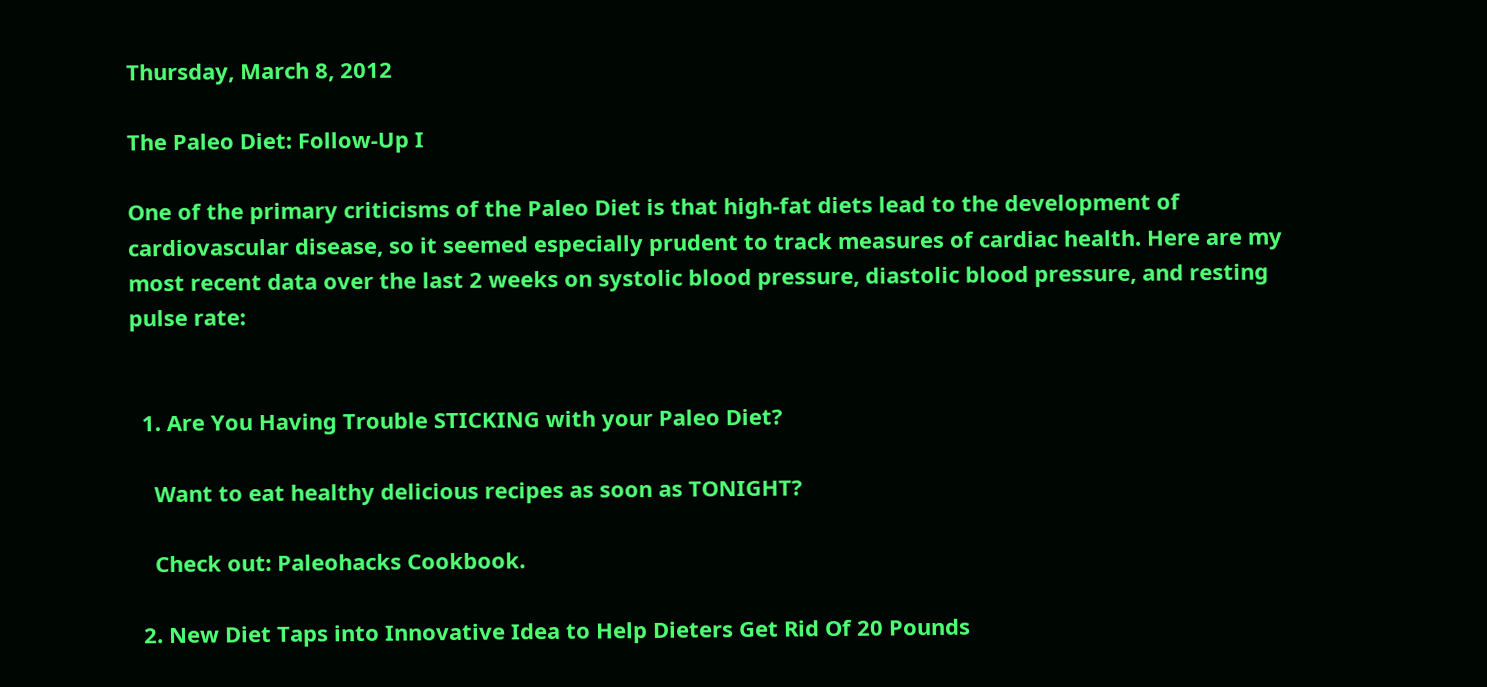Thursday, March 8, 2012

The Paleo Diet: Follow-Up I

One of the primary criticisms of the Paleo Diet is that high-fat diets lead to the development of cardiovascular disease, so it seemed especially prudent to track measures of cardiac health. Here are my most recent data over the last 2 weeks on systolic blood pressure, diastolic blood pressure, and resting pulse rate:


  1. Are You Having Trouble STICKING with your Paleo Diet?

    Want to eat healthy delicious recipes as soon as TONIGHT?

    Check out: Paleohacks Cookbook.

  2. New Diet Taps into Innovative Idea to Help Dieters Get Rid Of 20 Pounds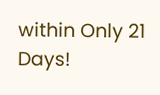within Only 21 Days!